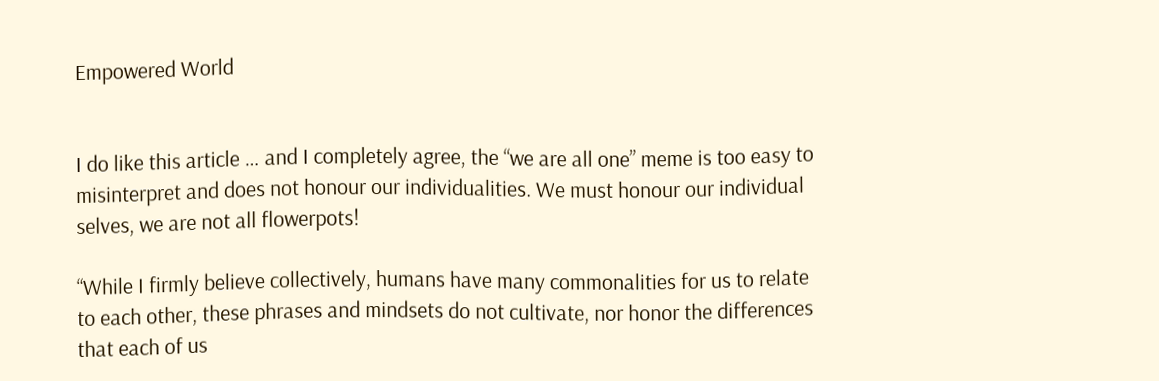Empowered World


I do like this article … and I completely agree, the “we are all one” meme is too easy to misinterpret and does not honour our individualities. We must honour our individual selves, we are not all flowerpots!

“While I firmly believe collectively, humans have many commonalities for us to relate to each other, these phrases and mindsets do not cultivate, nor honor the differences that each of us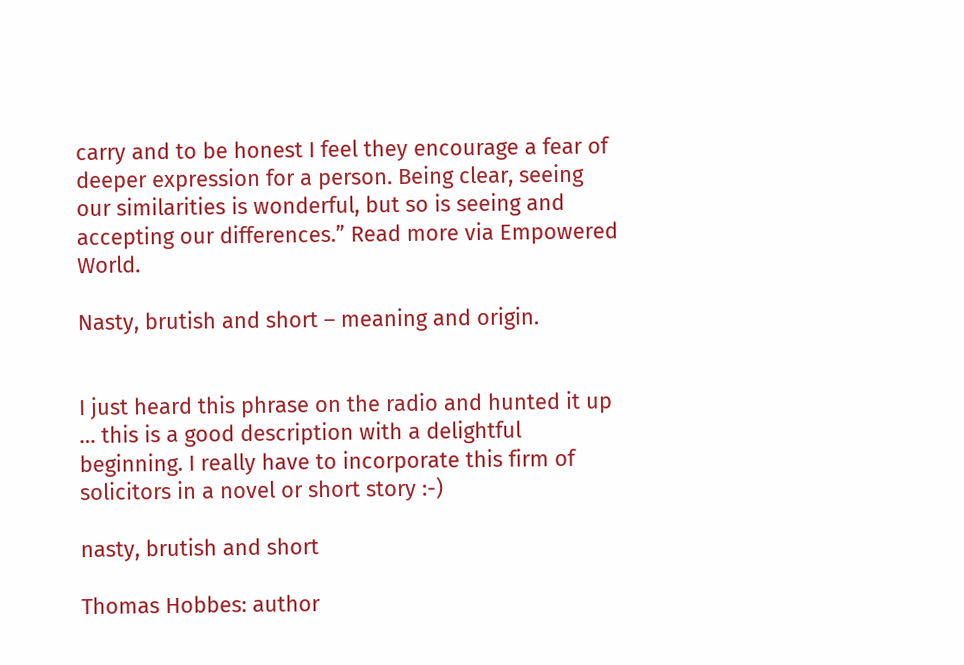carry and to be honest I feel they encourage a fear of deeper expression for a person. Being clear, seeing our similarities is wonderful, but so is seeing and accepting our differences.” Read more via Empowered World.

Nasty, brutish and short – meaning and origin.


I just heard this phrase on the radio and hunted it up … this is a good description with a delightful beginning. I really have to incorporate this firm of solicitors in a novel or short story :-)

nasty, brutish and short

Thomas Hobbes: author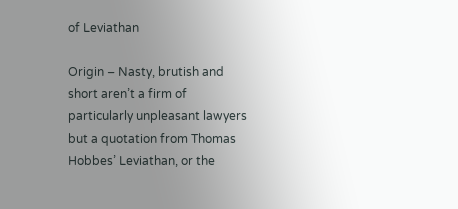of Leviathan

Origin – Nasty, brutish and short aren’t a firm of particularly unpleasant lawyers but a quotation from Thomas Hobbes’ Leviathan, or the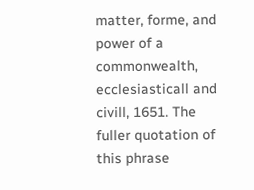matter, forme, and power of a commonwealth, ecclesiasticall and civill, 1651. The fuller quotation of this phrase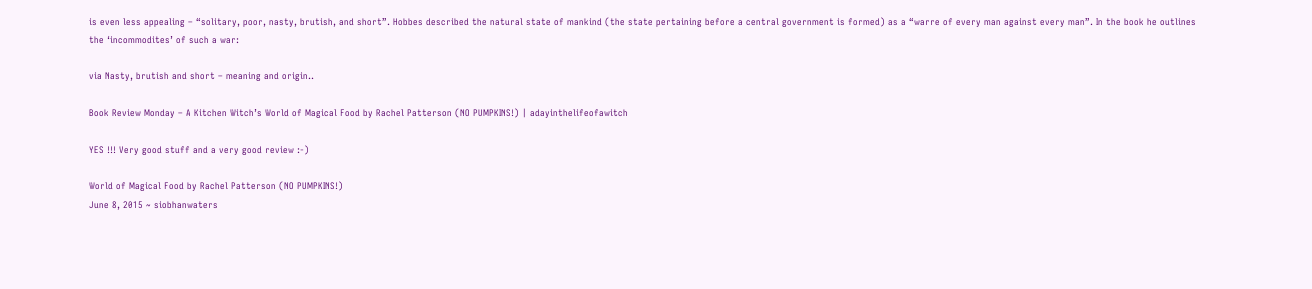is even less appealing – “solitary, poor, nasty, brutish, and short”. Hobbes described the natural state of mankind (the state pertaining before a central government is formed) as a “warre of every man against every man”. In the book he outlines the ‘incommodites’ of such a war:

via Nasty, brutish and short – meaning and origin..

Book Review Monday – A Kitchen Witch’s World of Magical Food by Rachel Patterson (NO PUMPKINS!) | adayinthelifeofawitch

YES !!! Very good stuff and a very good review :-)

World of Magical Food by Rachel Patterson (NO PUMPKINS!)
June 8, 2015 ~ siobhanwaters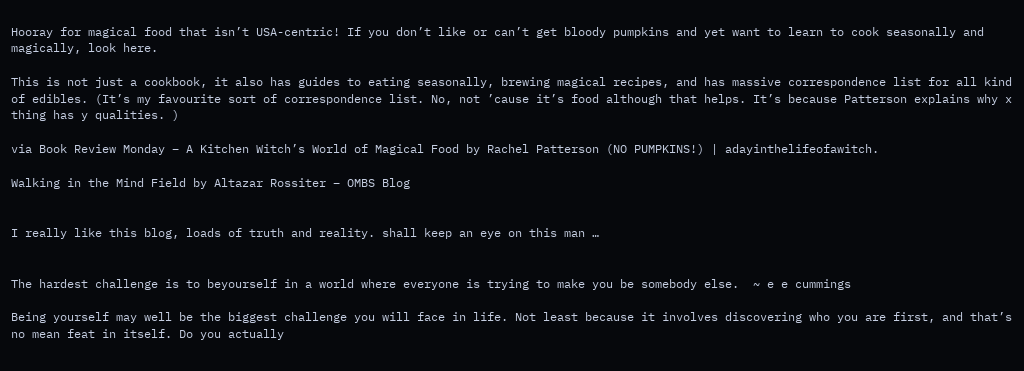Hooray for magical food that isn’t USA-centric! If you don’t like or can’t get bloody pumpkins and yet want to learn to cook seasonally and magically, look here.

This is not just a cookbook, it also has guides to eating seasonally, brewing magical recipes, and has massive correspondence list for all kind of edibles. (It’s my favourite sort of correspondence list. No, not ’cause it’s food although that helps. It’s because Patterson explains why x thing has y qualities. )

via Book Review Monday – A Kitchen Witch’s World of Magical Food by Rachel Patterson (NO PUMPKINS!) | adayinthelifeofawitch.

Walking in the Mind Field by Altazar Rossiter – OMBS Blog


I really like this blog, loads of truth and reality. shall keep an eye on this man …


The hardest challenge is to beyourself in a world where everyone is trying to make you be somebody else.  ~ e e cummings

Being yourself may well be the biggest challenge you will face in life. Not least because it involves discovering who you are first, and that’s no mean feat in itself. Do you actually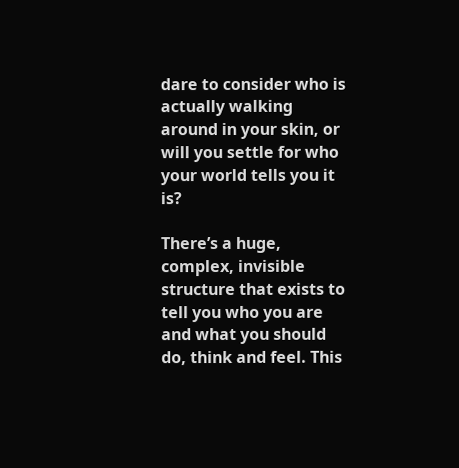dare to consider who is actually walking around in your skin, or will you settle for who your world tells you it is?

There’s a huge, complex, invisible structure that exists to tell you who you are and what you should do, think and feel. This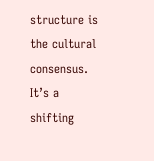structure is the cultural consensus. It’s a shifting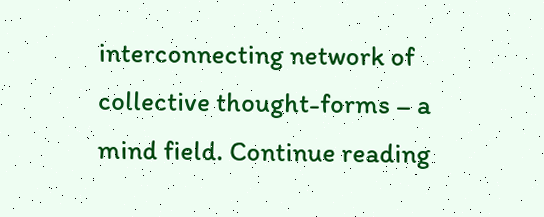interconnecting network of collective thought-forms – a mind field. Continue reading